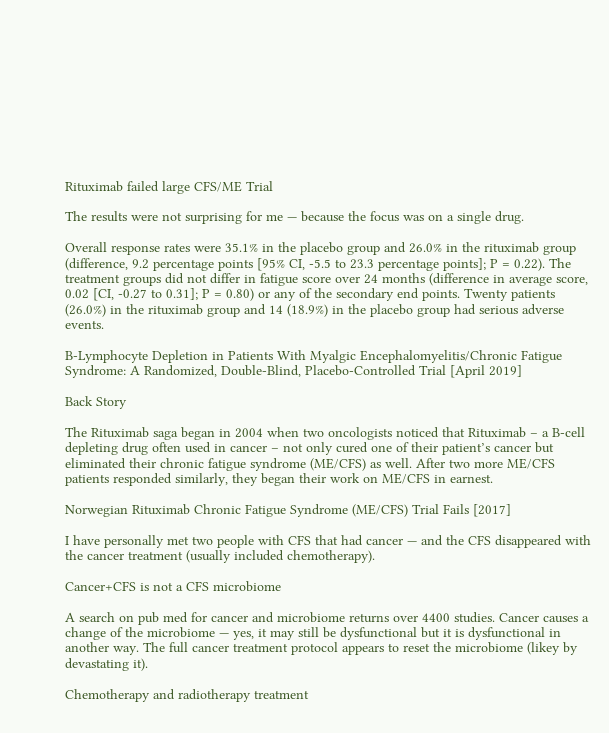Rituximab failed large CFS/ME Trial

The results were not surprising for me — because the focus was on a single drug.

Overall response rates were 35.1% in the placebo group and 26.0% in the rituximab group (difference, 9.2 percentage points [95% CI, -5.5 to 23.3 percentage points]; P = 0.22). The treatment groups did not differ in fatigue score over 24 months (difference in average score, 0.02 [CI, -0.27 to 0.31]; P = 0.80) or any of the secondary end points. Twenty patients (26.0%) in the rituximab group and 14 (18.9%) in the placebo group had serious adverse events.

B-Lymphocyte Depletion in Patients With Myalgic Encephalomyelitis/Chronic Fatigue Syndrome: A Randomized, Double-Blind, Placebo-Controlled Trial [April 2019]

Back Story

The Rituximab saga began in 2004 when two oncologists noticed that Rituximab – a B-cell depleting drug often used in cancer – not only cured one of their patient’s cancer but eliminated their chronic fatigue syndrome (ME/CFS) as well. After two more ME/CFS patients responded similarly, they began their work on ME/CFS in earnest.

Norwegian Rituximab Chronic Fatigue Syndrome (ME/CFS) Trial Fails [2017]

I have personally met two people with CFS that had cancer — and the CFS disappeared with the cancer treatment (usually included chemotherapy).

Cancer+CFS is not a CFS microbiome

A search on pub med for cancer and microbiome returns over 4400 studies. Cancer causes a change of the microbiome — yes, it may still be dysfunctional but it is dysfunctional in another way. The full cancer treatment protocol appears to reset the microbiome (likey by devastating it).

Chemotherapy and radiotherapy treatment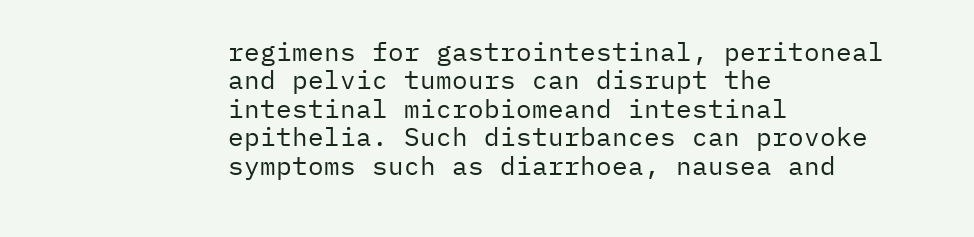regimens for gastrointestinal, peritoneal and pelvic tumours can disrupt the intestinal microbiomeand intestinal epithelia. Such disturbances can provoke symptoms such as diarrhoea, nausea and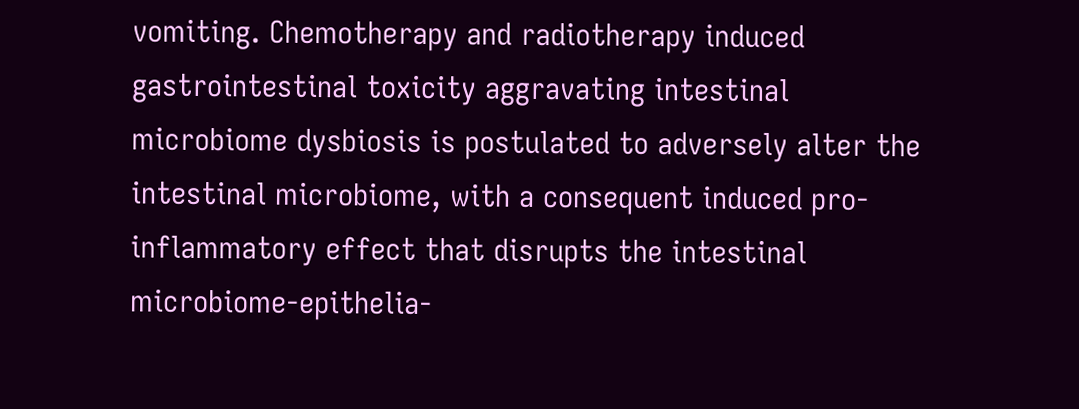vomiting. Chemotherapy and radiotherapy induced gastrointestinal toxicity aggravating intestinal microbiome dysbiosis is postulated to adversely alter the intestinal microbiome, with a consequent induced pro-inflammatory effect that disrupts the intestinal microbiome-epithelia-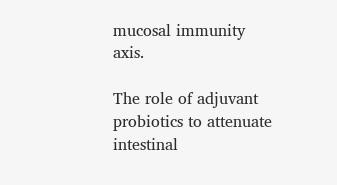mucosal immunity axis.

The role of adjuvant probiotics to attenuate intestinal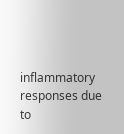inflammatory responses due to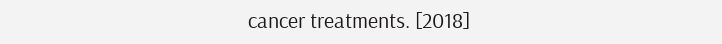cancer treatments. [2018]